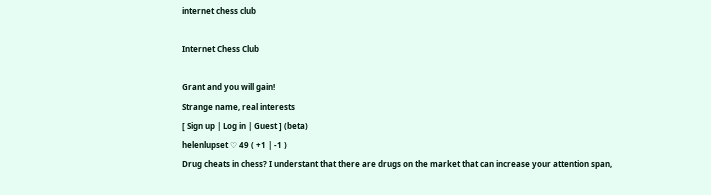internet chess club

Internet Chess Club

Grant and you will gain!
Strange name, real interests
[ Sign up | Log in | Guest ] (beta)
helenlupset ♡ 49 ( +1 | -1 )
Drug cheats in chess? I understant that there are drugs on the market that can increase your attention span,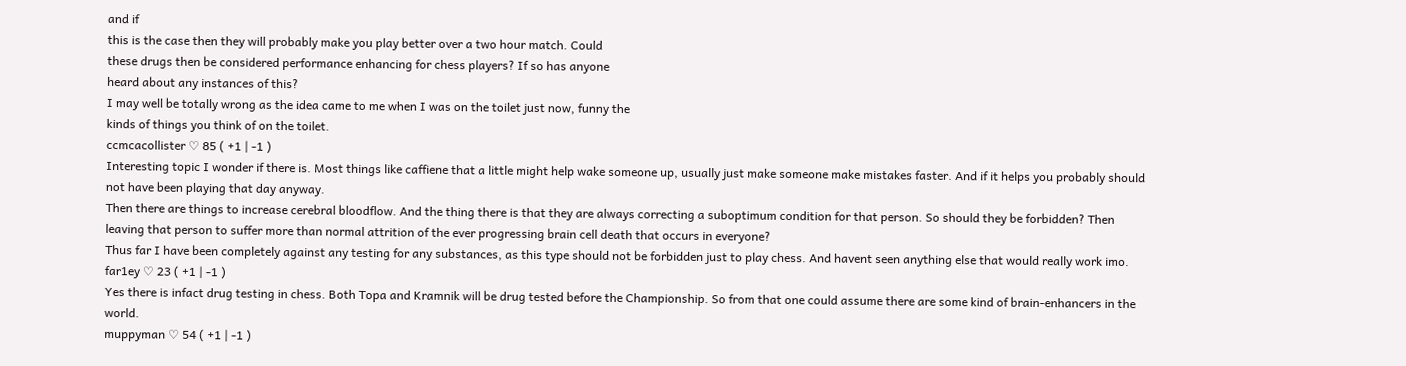and if
this is the case then they will probably make you play better over a two hour match. Could
these drugs then be considered performance enhancing for chess players? If so has anyone
heard about any instances of this?
I may well be totally wrong as the idea came to me when I was on the toilet just now, funny the
kinds of things you think of on the toilet.
ccmcacollister ♡ 85 ( +1 | -1 )
Interesting topic I wonder if there is. Most things like caffiene that a little might help wake someone up, usually just make someone make mistakes faster. And if it helps you probably should not have been playing that day anyway.
Then there are things to increase cerebral bloodflow. And the thing there is that they are always correcting a suboptimum condition for that person. So should they be forbidden? Then leaving that person to suffer more than normal attrition of the ever progressing brain cell death that occurs in everyone?
Thus far I have been completely against any testing for any substances, as this type should not be forbidden just to play chess. And havent seen anything else that would really work imo.
far1ey ♡ 23 ( +1 | -1 )
Yes there is infact drug testing in chess. Both Topa and Kramnik will be drug tested before the Championship. So from that one could assume there are some kind of brain-enhancers in the world.
muppyman ♡ 54 ( +1 | -1 )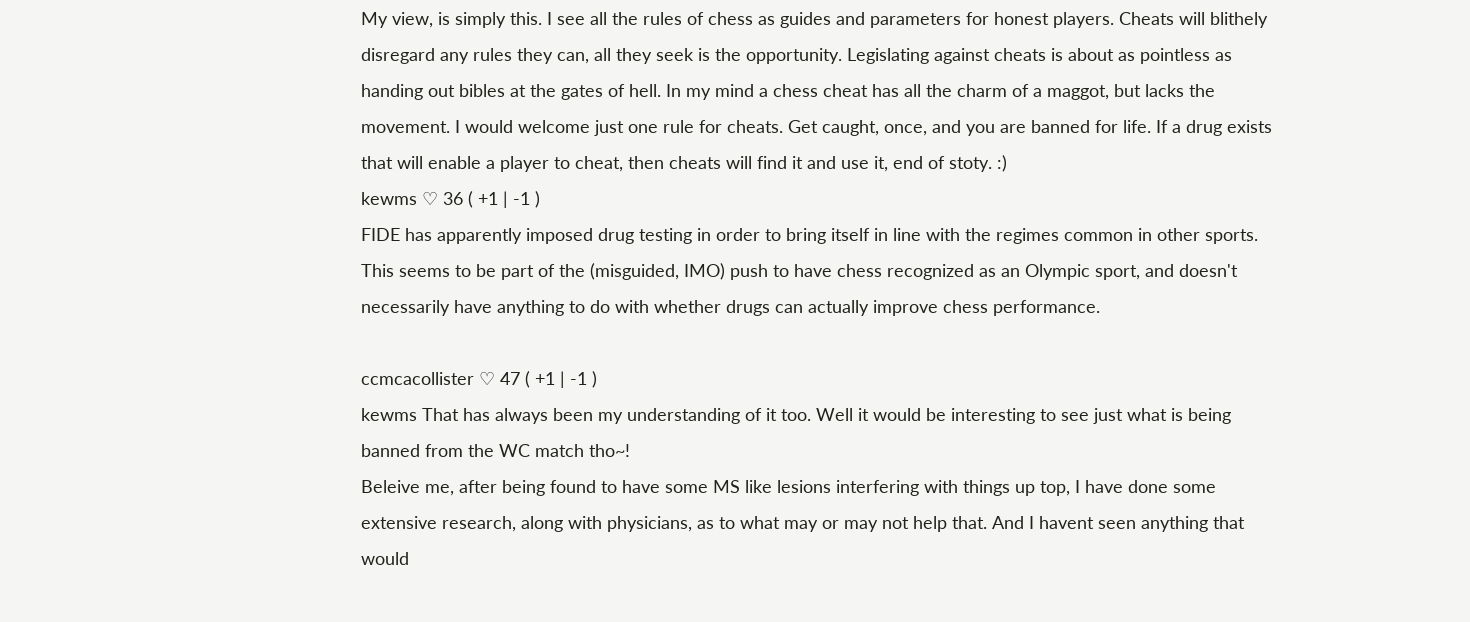My view, is simply this. I see all the rules of chess as guides and parameters for honest players. Cheats will blithely disregard any rules they can, all they seek is the opportunity. Legislating against cheats is about as pointless as handing out bibles at the gates of hell. In my mind a chess cheat has all the charm of a maggot, but lacks the movement. I would welcome just one rule for cheats. Get caught, once, and you are banned for life. If a drug exists that will enable a player to cheat, then cheats will find it and use it, end of stoty. :)
kewms ♡ 36 ( +1 | -1 )
FIDE has apparently imposed drug testing in order to bring itself in line with the regimes common in other sports. This seems to be part of the (misguided, IMO) push to have chess recognized as an Olympic sport, and doesn't necessarily have anything to do with whether drugs can actually improve chess performance.

ccmcacollister ♡ 47 ( +1 | -1 )
kewms That has always been my understanding of it too. Well it would be interesting to see just what is being banned from the WC match tho~!
Beleive me, after being found to have some MS like lesions interfering with things up top, I have done some extensive research, along with physicians, as to what may or may not help that. And I havent seen anything that would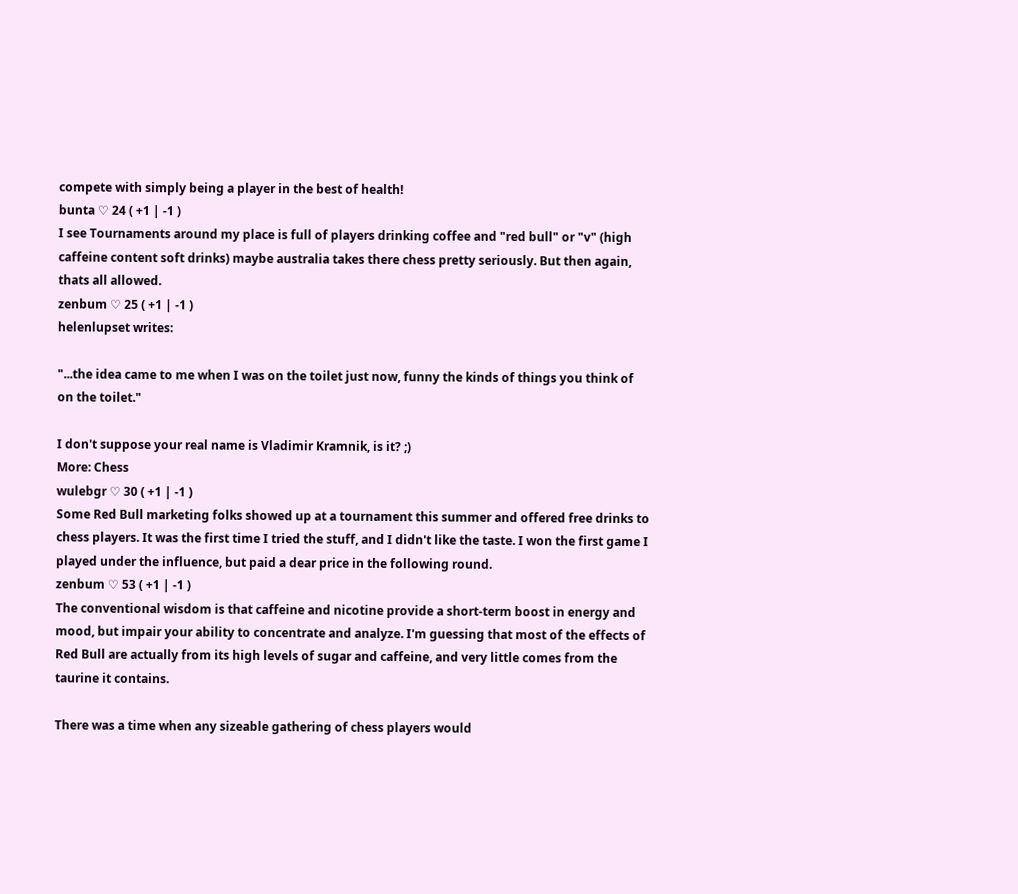compete with simply being a player in the best of health!
bunta ♡ 24 ( +1 | -1 )
I see Tournaments around my place is full of players drinking coffee and "red bull" or "v" (high caffeine content soft drinks) maybe australia takes there chess pretty seriously. But then again, thats all allowed.
zenbum ♡ 25 ( +1 | -1 )
helenlupset writes:

"...the idea came to me when I was on the toilet just now, funny the kinds of things you think of on the toilet."

I don't suppose your real name is Vladimir Kramnik, is it? ;)
More: Chess
wulebgr ♡ 30 ( +1 | -1 )
Some Red Bull marketing folks showed up at a tournament this summer and offered free drinks to chess players. It was the first time I tried the stuff, and I didn't like the taste. I won the first game I played under the influence, but paid a dear price in the following round.
zenbum ♡ 53 ( +1 | -1 )
The conventional wisdom is that caffeine and nicotine provide a short-term boost in energy and mood, but impair your ability to concentrate and analyze. I'm guessing that most of the effects of Red Bull are actually from its high levels of sugar and caffeine, and very little comes from the taurine it contains.

There was a time when any sizeable gathering of chess players would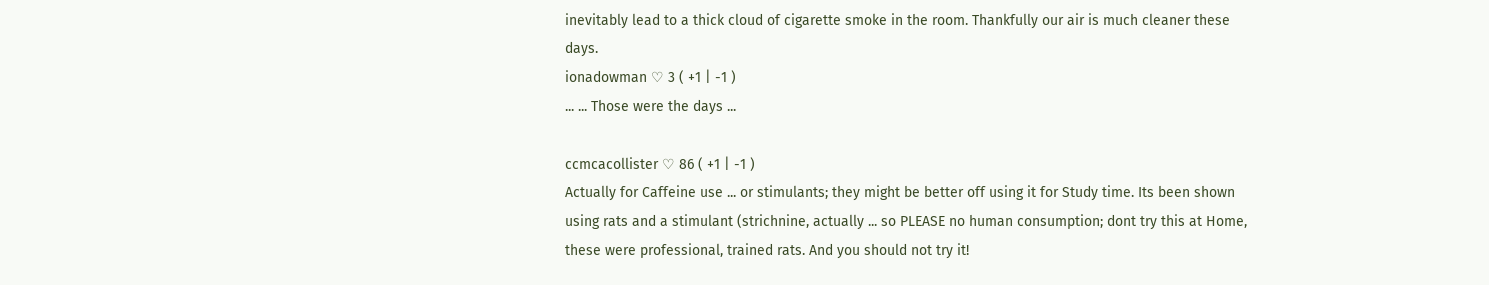inevitably lead to a thick cloud of cigarette smoke in the room. Thankfully our air is much cleaner these days.
ionadowman ♡ 3 ( +1 | -1 )
... ... Those were the days ...

ccmcacollister ♡ 86 ( +1 | -1 )
Actually for Caffeine use ... or stimulants; they might be better off using it for Study time. Its been shown using rats and a stimulant (strichnine, actually ... so PLEASE no human consumption; dont try this at Home, these were professional, trained rats. And you should not try it!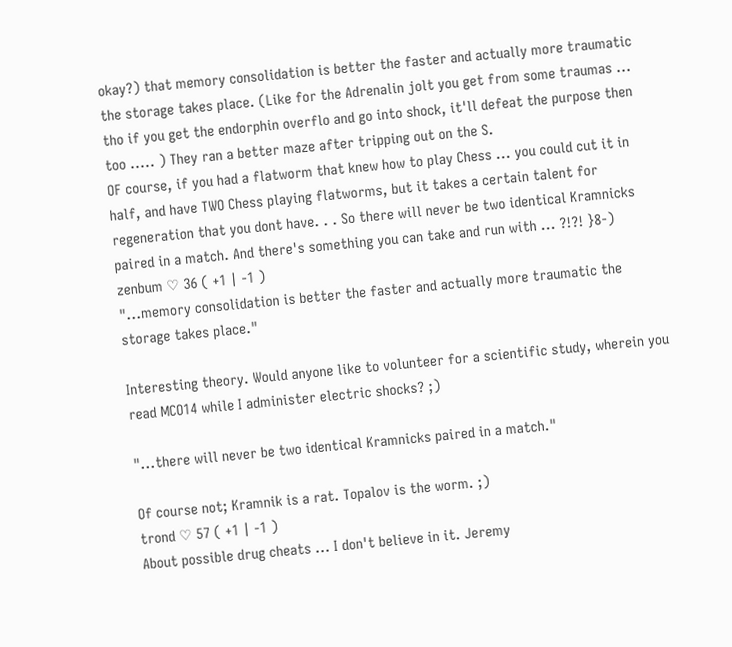okay?) that memory consolidation is better the faster and actually more traumatic the storage takes place. (Like for the Adrenalin jolt you get from some traumas ... tho if you get the endorphin overflo and go into shock, it'll defeat the purpose then too ..... ) They ran a better maze after tripping out on the S.
OF course, if you had a flatworm that knew how to play Chess ... you could cut it in half, and have TWO Chess playing flatworms, but it takes a certain talent for regeneration that you dont have. . . So there will never be two identical Kramnicks paired in a match. And there's something you can take and run with ... ?!?! }8-)
zenbum ♡ 36 ( +1 | -1 )
"...memory consolidation is better the faster and actually more traumatic the storage takes place."

Interesting theory. Would anyone like to volunteer for a scientific study, wherein you read MCO14 while I administer electric shocks? ;)

"...there will never be two identical Kramnicks paired in a match."

Of course not; Kramnik is a rat. Topalov is the worm. ;)
trond ♡ 57 ( +1 | -1 )
About possible drug cheats ... I don't believe in it. Jeremy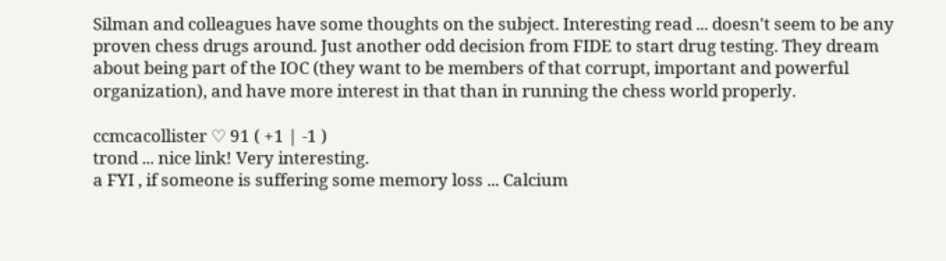Silman and colleagues have some thoughts on the subject. Interesting read ... doesn't seem to be any proven chess drugs around. Just another odd decision from FIDE to start drug testing. They dream about being part of the IOC (they want to be members of that corrupt, important and powerful organization), and have more interest in that than in running the chess world properly.

ccmcacollister ♡ 91 ( +1 | -1 )
trond ... nice link! Very interesting.
a FYI , if someone is suffering some memory loss ... Calcium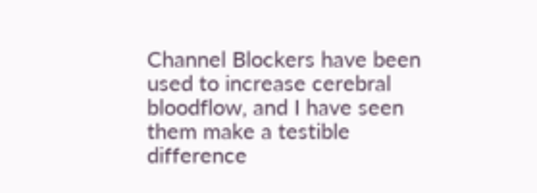Channel Blockers have been used to increase cerebral bloodflow, and I have seen them make a testible difference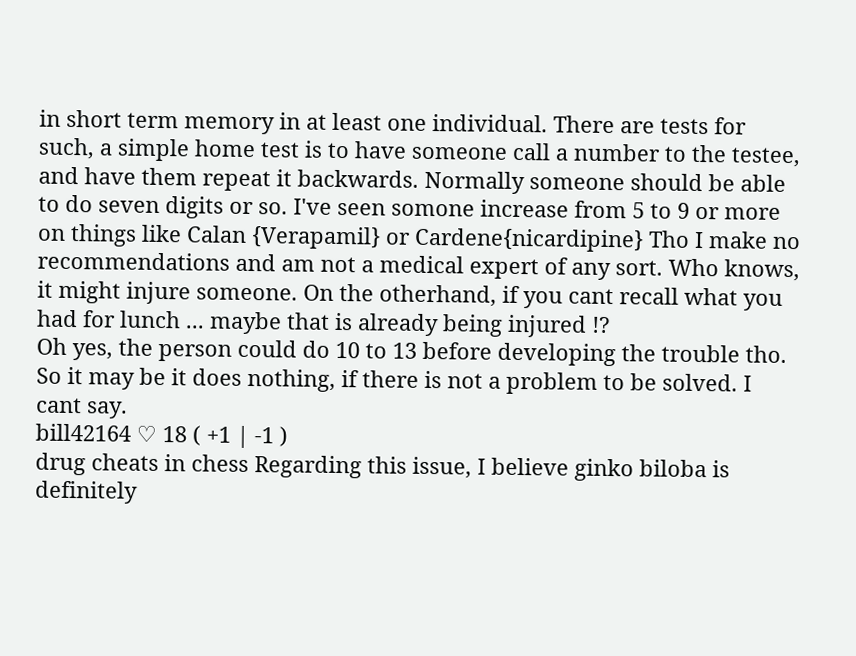in short term memory in at least one individual. There are tests for such, a simple home test is to have someone call a number to the testee, and have them repeat it backwards. Normally someone should be able to do seven digits or so. I've seen somone increase from 5 to 9 or more on things like Calan {Verapamil} or Cardene{nicardipine} Tho I make no recommendations and am not a medical expert of any sort. Who knows, it might injure someone. On the otherhand, if you cant recall what you had for lunch ... maybe that is already being injured !?
Oh yes, the person could do 10 to 13 before developing the trouble tho. So it may be it does nothing, if there is not a problem to be solved. I cant say.
bill42164 ♡ 18 ( +1 | -1 )
drug cheats in chess Regarding this issue, I believe ginko biloba is definitely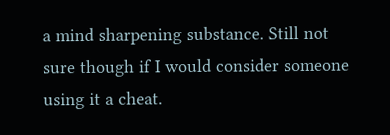a mind sharpening substance. Still not sure though if I would consider someone using it a cheat.